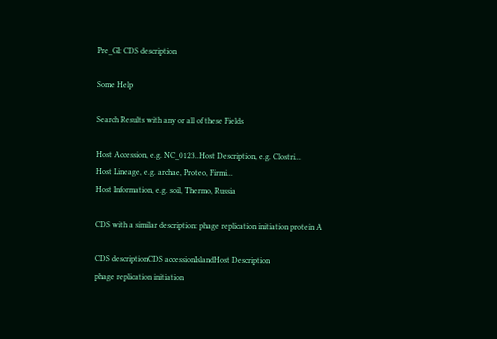Pre_GI: CDS description

Some Help

Search Results with any or all of these Fields

Host Accession, e.g. NC_0123..Host Description, e.g. Clostri...
Host Lineage, e.g. archae, Proteo, Firmi...
Host Information, e.g. soil, Thermo, Russia

CDS with a similar description: phage replication initiation protein A

CDS descriptionCDS accessionIslandHost Description
phage replication initiation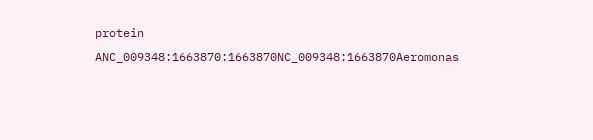protein ANC_009348:1663870:1663870NC_009348:1663870Aeromonas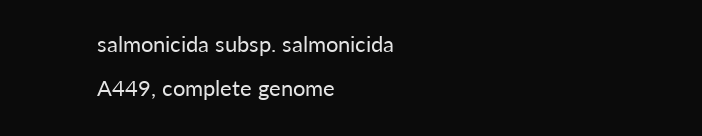salmonicida subsp. salmonicida A449, complete genome